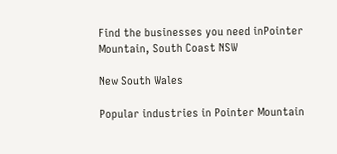Find the businesses you need inPointer Mountain, South Coast NSW

New South Wales

Popular industries in Pointer Mountain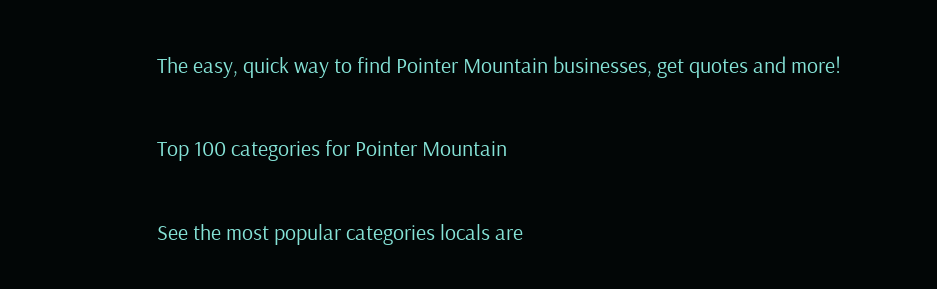The easy, quick way to find Pointer Mountain businesses, get quotes and more!

Top 100 categories for Pointer Mountain

See the most popular categories locals are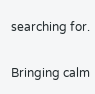searching for.

Bringing calm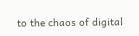to the chaos of digital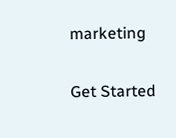marketing

Get Started